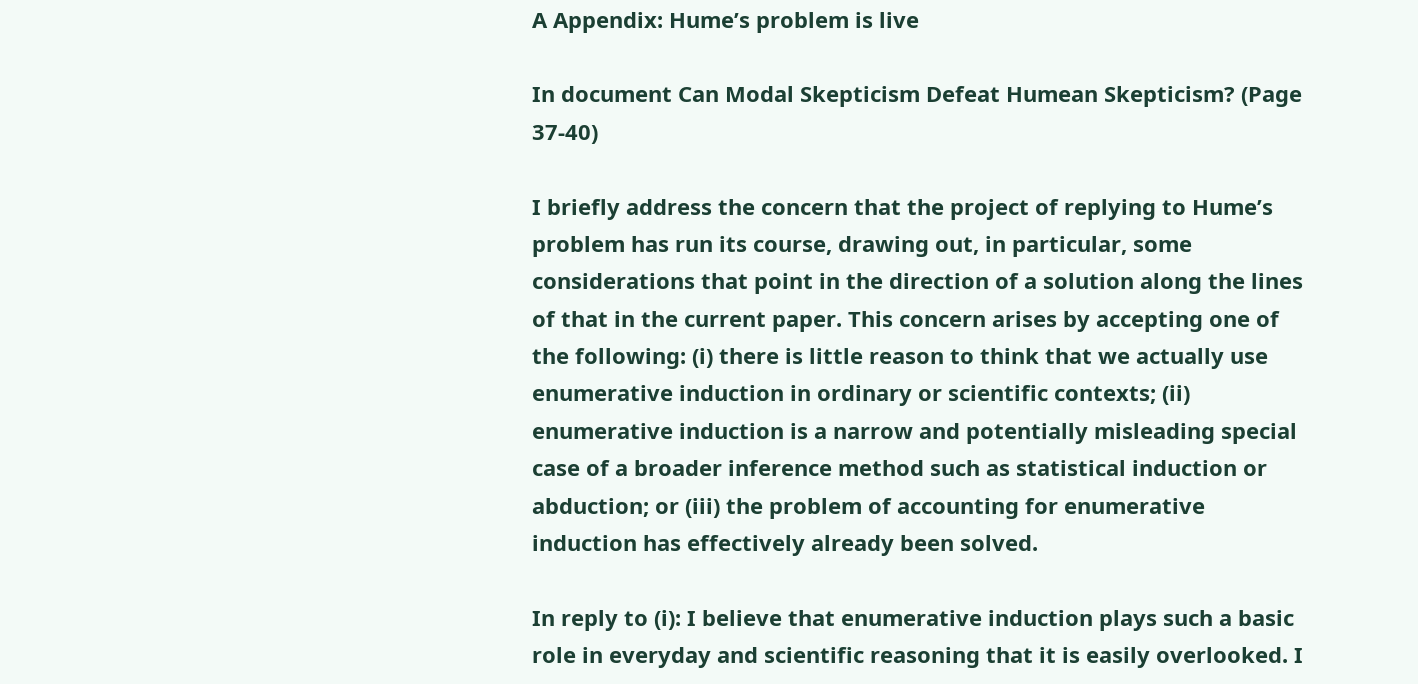A Appendix: Hume’s problem is live

In document Can Modal Skepticism Defeat Humean Skepticism? (Page 37-40)

I briefly address the concern that the project of replying to Hume’s problem has run its course, drawing out, in particular, some considerations that point in the direction of a solution along the lines of that in the current paper. This concern arises by accepting one of the following: (i) there is little reason to think that we actually use enumerative induction in ordinary or scientific contexts; (ii) enumerative induction is a narrow and potentially misleading special case of a broader inference method such as statistical induction or abduction; or (iii) the problem of accounting for enumerative induction has effectively already been solved.

In reply to (i): I believe that enumerative induction plays such a basic role in everyday and scientific reasoning that it is easily overlooked. I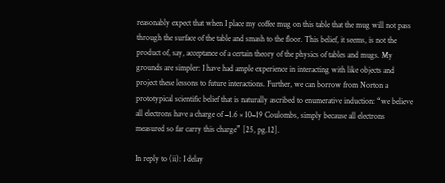reasonably expect that when I place my coffee mug on this table that the mug will not pass through the surface of the table and smash to the floor. This belief, it seems, is not the product of, say, acceptance of a certain theory of the physics of tables and mugs. My grounds are simpler: I have had ample experience in interacting with like objects and project these lessons to future interactions. Further, we can borrow from Norton a prototypical scientific belief that is naturally ascribed to enumerative induction: “we believe all electrons have a charge of −1.6 × 10−19 Coulombs, simply because all electrons measured so far carry this charge” [25, pg.12].

In reply to (ii): I delay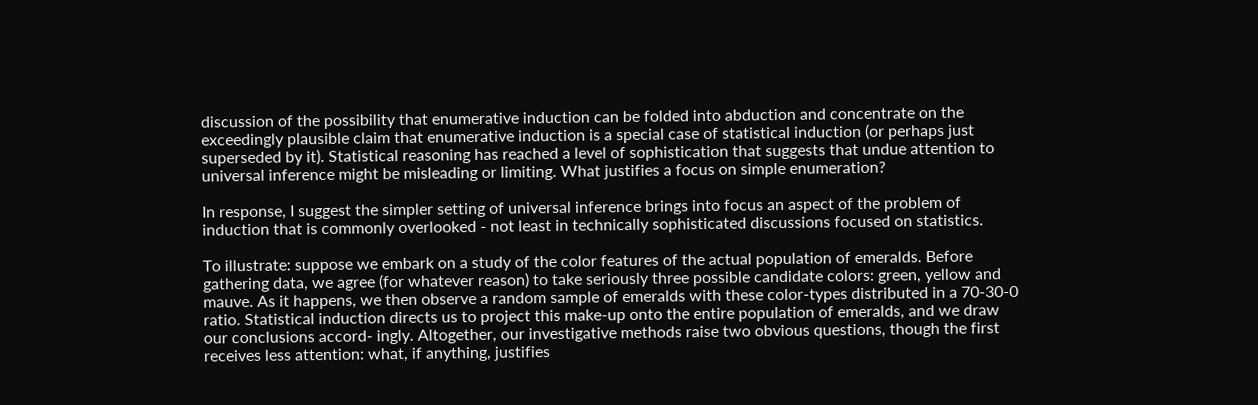discussion of the possibility that enumerative induction can be folded into abduction and concentrate on the exceedingly plausible claim that enumerative induction is a special case of statistical induction (or perhaps just superseded by it). Statistical reasoning has reached a level of sophistication that suggests that undue attention to universal inference might be misleading or limiting. What justifies a focus on simple enumeration?

In response, I suggest the simpler setting of universal inference brings into focus an aspect of the problem of induction that is commonly overlooked - not least in technically sophisticated discussions focused on statistics.

To illustrate: suppose we embark on a study of the color features of the actual population of emeralds. Before gathering data, we agree (for whatever reason) to take seriously three possible candidate colors: green, yellow and mauve. As it happens, we then observe a random sample of emeralds with these color-types distributed in a 70-30-0 ratio. Statistical induction directs us to project this make-up onto the entire population of emeralds, and we draw our conclusions accord- ingly. Altogether, our investigative methods raise two obvious questions, though the first receives less attention: what, if anything, justifies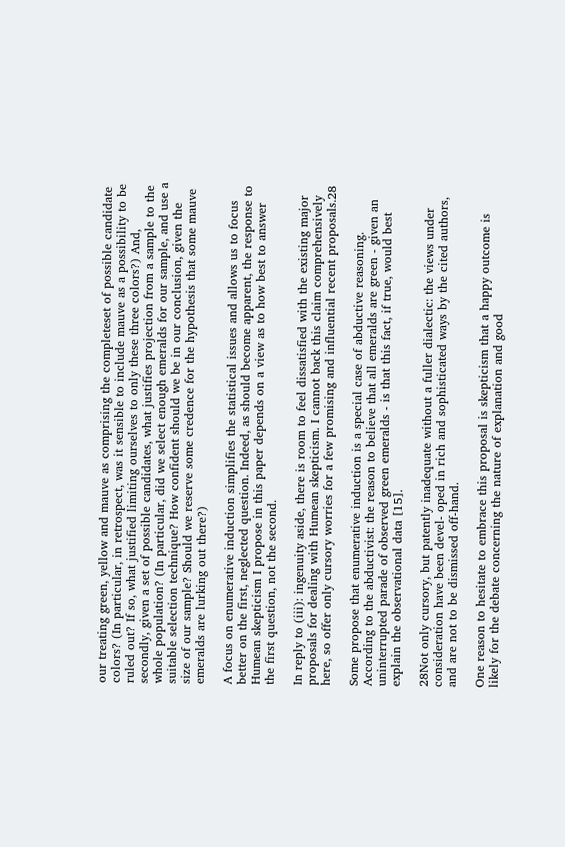our treating green, yellow and mauve as comprising the completeset of possible candidate colors? (In particular, in retrospect, was it sensible to include mauve as a possibility to be ruled out? If so, what justified limiting ourselves to only these three colors?) And, secondly, given a set of possible candidates, what justifies projection from a sample to the whole population? (In particular, did we select enough emeralds for our sample, and use a suitable selection technique? How confident should we be in our conclusion, given the size of our sample? Should we reserve some credence for the hypothesis that some mauve emeralds are lurking out there?)

A focus on enumerative induction simplifies the statistical issues and allows us to focus better on the first, neglected question. Indeed, as should become apparent, the response to Humean skepticism I propose in this paper depends on a view as to how best to answer the first question, not the second.

In reply to (iii): ingenuity aside, there is room to feel dissatisfied with the existing major proposals for dealing with Humean skepticism. I cannot back this claim comprehensively here, so offer only cursory worries for a few promising and influential recent proposals.28

Some propose that enumerative induction is a special case of abductive reasoning. According to the abductivist: the reason to believe that all emeralds are green - given an uninterrupted parade of observed green emeralds - is that this fact, if true, would best explain the observational data [15].

28Not only cursory, but patently inadequate without a fuller dialectic: the views under consideration have been devel- oped in rich and sophisticated ways by the cited authors, and are not to be dismissed off-hand.

One reason to hesitate to embrace this proposal is skepticism that a happy outcome is likely for the debate concerning the nature of explanation and good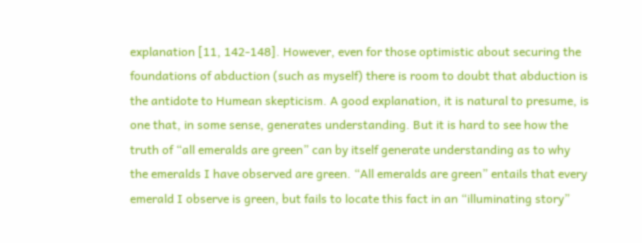explanation [11, 142-148]. However, even for those optimistic about securing the foundations of abduction (such as myself) there is room to doubt that abduction is the antidote to Humean skepticism. A good explanation, it is natural to presume, is one that, in some sense, generates understanding. But it is hard to see how the truth of “all emeralds are green” can by itself generate understanding as to why the emeralds I have observed are green. “All emeralds are green” entails that every emerald I observe is green, but fails to locate this fact in an “illuminating story”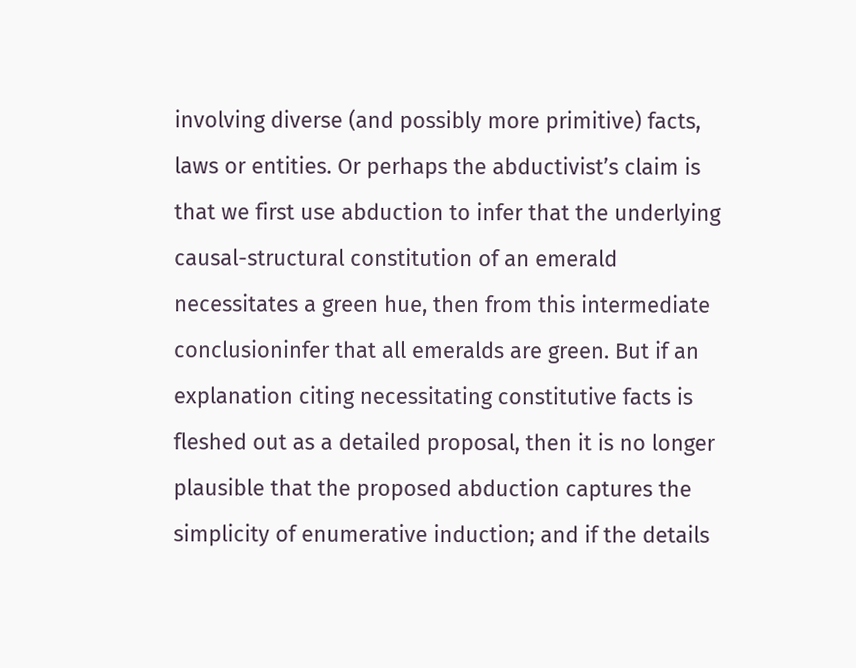involving diverse (and possibly more primitive) facts, laws or entities. Or perhaps the abductivist’s claim is that we first use abduction to infer that the underlying causal-structural constitution of an emerald necessitates a green hue, then from this intermediate conclusioninfer that all emeralds are green. But if an explanation citing necessitating constitutive facts is fleshed out as a detailed proposal, then it is no longer plausible that the proposed abduction captures the simplicity of enumerative induction; and if the details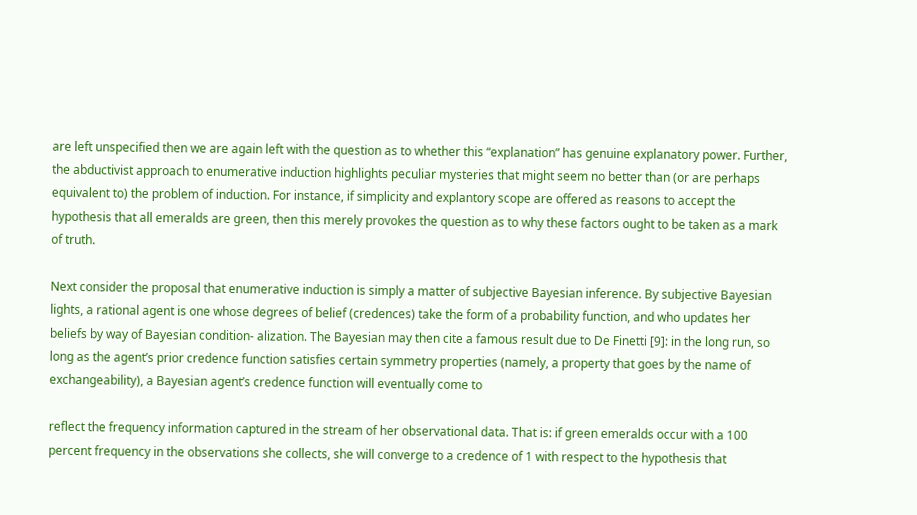are left unspecified then we are again left with the question as to whether this “explanation” has genuine explanatory power. Further, the abductivist approach to enumerative induction highlights peculiar mysteries that might seem no better than (or are perhaps equivalent to) the problem of induction. For instance, if simplicity and explantory scope are offered as reasons to accept the hypothesis that all emeralds are green, then this merely provokes the question as to why these factors ought to be taken as a mark of truth.

Next consider the proposal that enumerative induction is simply a matter of subjective Bayesian inference. By subjective Bayesian lights, a rational agent is one whose degrees of belief (credences) take the form of a probability function, and who updates her beliefs by way of Bayesian condition- alization. The Bayesian may then cite a famous result due to De Finetti [9]: in the long run, so long as the agent’s prior credence function satisfies certain symmetry properties (namely, a property that goes by the name of exchangeability), a Bayesian agent’s credence function will eventually come to

reflect the frequency information captured in the stream of her observational data. That is: if green emeralds occur with a 100 percent frequency in the observations she collects, she will converge to a credence of 1 with respect to the hypothesis that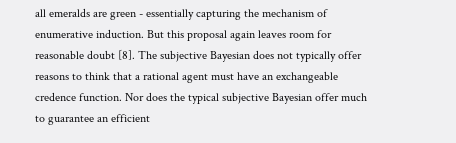all emeralds are green - essentially capturing the mechanism of enumerative induction. But this proposal again leaves room for reasonable doubt [8]. The subjective Bayesian does not typically offer reasons to think that a rational agent must have an exchangeable credence function. Nor does the typical subjective Bayesian offer much to guarantee an efficient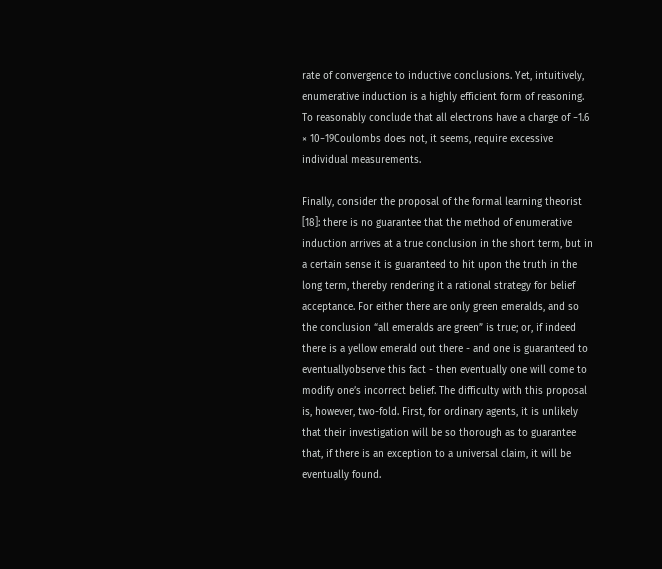rate of convergence to inductive conclusions. Yet, intuitively, enumerative induction is a highly efficient form of reasoning. To reasonably conclude that all electrons have a charge of −1.6 × 10−19Coulombs does not, it seems, require excessive individual measurements.

Finally, consider the proposal of the formal learning theorist [18]: there is no guarantee that the method of enumerative induction arrives at a true conclusion in the short term, but in a certain sense it is guaranteed to hit upon the truth in the long term, thereby rendering it a rational strategy for belief acceptance. For either there are only green emeralds, and so the conclusion “all emeralds are green” is true; or, if indeed there is a yellow emerald out there - and one is guaranteed to eventuallyobserve this fact - then eventually one will come to modify one’s incorrect belief. The difficulty with this proposal is, however, two-fold. First, for ordinary agents, it is unlikely that their investigation will be so thorough as to guarantee that, if there is an exception to a universal claim, it will be eventually found.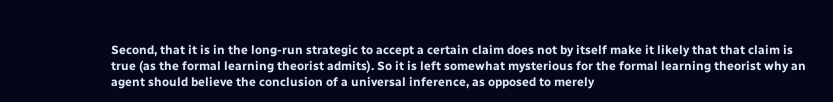Second, that it is in the long-run strategic to accept a certain claim does not by itself make it likely that that claim is true (as the formal learning theorist admits). So it is left somewhat mysterious for the formal learning theorist why an agent should believe the conclusion of a universal inference, as opposed to merely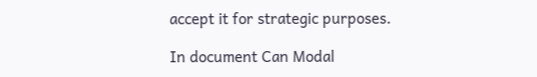accept it for strategic purposes.

In document Can Modal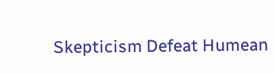Skepticism Defeat Humean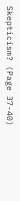Skepticism? (Page 37-40)